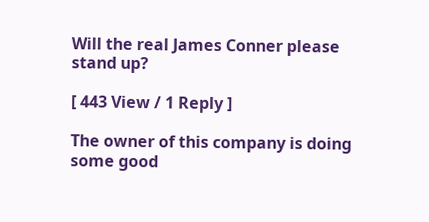Will the real James Conner please stand up?

[ 443 View / 1 Reply ]

The owner of this company is doing some good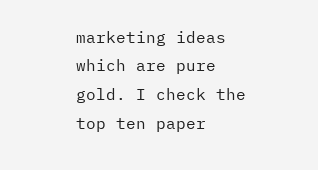marketing ideas which are pure gold. I check the top ten paper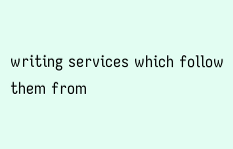writing services which follow them from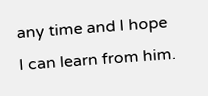any time and I hope I can learn from him.